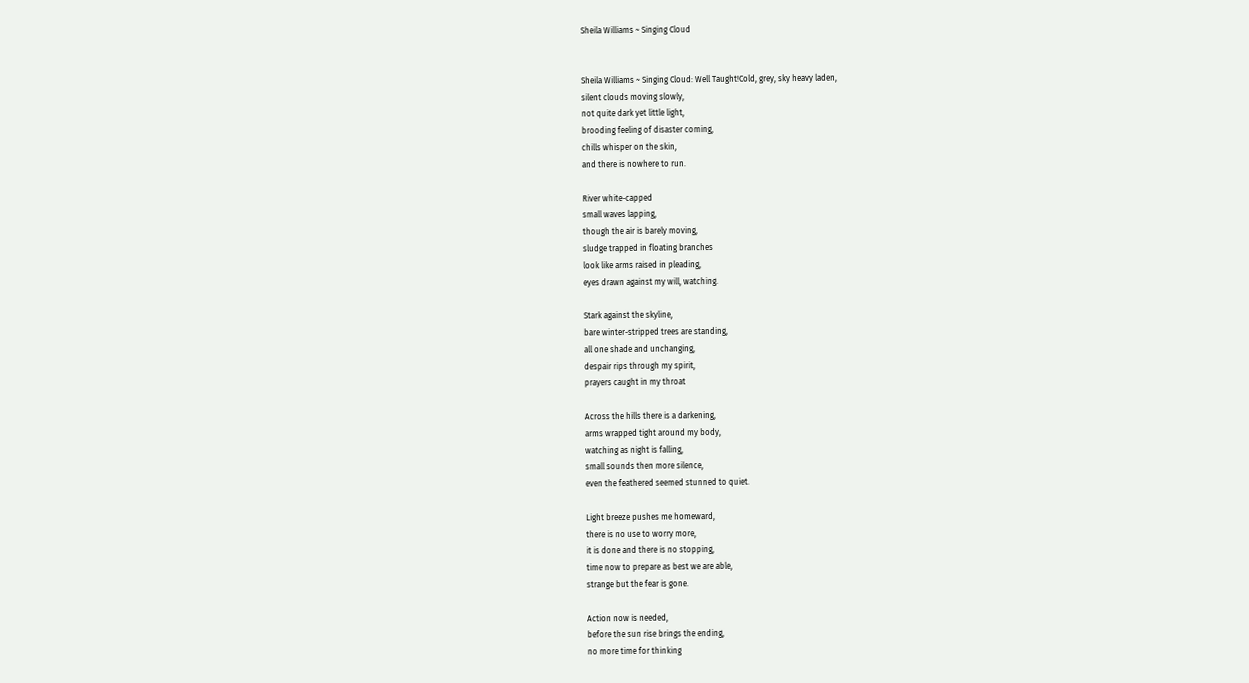Sheila Williams ~ Singing Cloud


Sheila Williams ~ Singing Cloud: Well Taught!Cold, grey, sky heavy laden,
silent clouds moving slowly,
not quite dark yet little light,
brooding feeling of disaster coming,
chills whisper on the skin,
and there is nowhere to run.

River white-capped
small waves lapping,
though the air is barely moving,
sludge trapped in floating branches
look like arms raised in pleading,
eyes drawn against my will, watching.

Stark against the skyline,
bare winter-stripped trees are standing,
all one shade and unchanging,
despair rips through my spirit,
prayers caught in my throat

Across the hills there is a darkening,
arms wrapped tight around my body,
watching as night is falling,
small sounds then more silence,
even the feathered seemed stunned to quiet.

Light breeze pushes me homeward,
there is no use to worry more,
it is done and there is no stopping,
time now to prepare as best we are able,
strange but the fear is gone.

Action now is needed,
before the sun rise brings the ending,
no more time for thinking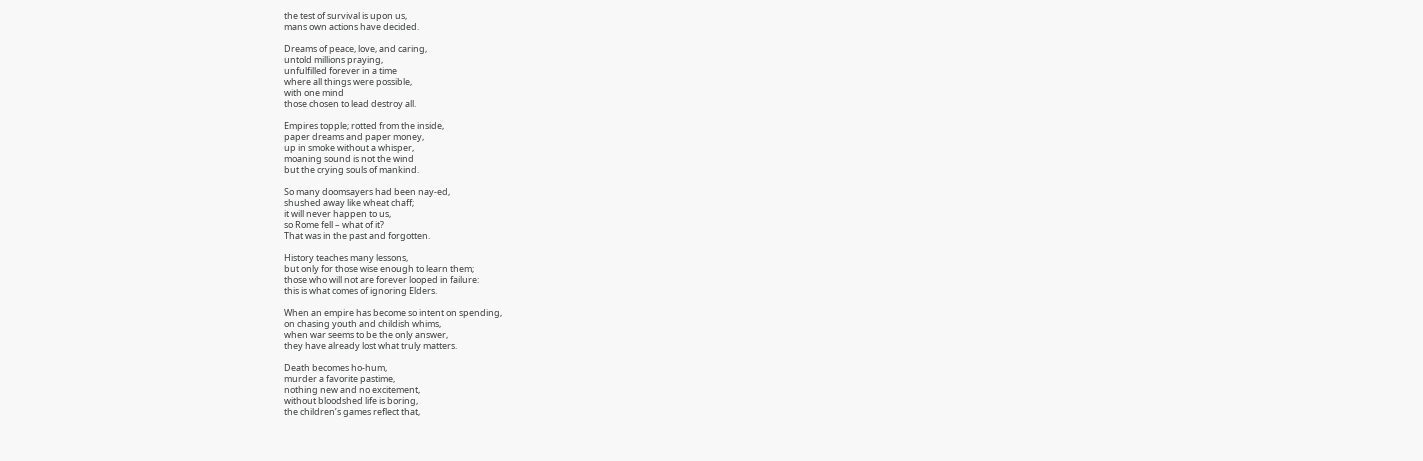the test of survival is upon us,
mans own actions have decided.

Dreams of peace, love, and caring,
untold millions praying,
unfulfilled forever in a time
where all things were possible,
with one mind
those chosen to lead destroy all.

Empires topple; rotted from the inside,
paper dreams and paper money,
up in smoke without a whisper,
moaning sound is not the wind
but the crying souls of mankind.

So many doomsayers had been nay-ed,
shushed away like wheat chaff;
it will never happen to us,
so Rome fell – what of it?
That was in the past and forgotten.

History teaches many lessons,
but only for those wise enough to learn them;
those who will not are forever looped in failure:
this is what comes of ignoring Elders.

When an empire has become so intent on spending,
on chasing youth and childish whims,
when war seems to be the only answer,
they have already lost what truly matters.

Death becomes ho-hum,
murder a favorite pastime,
nothing new and no excitement,
without bloodshed life is boring,
the children’s games reflect that,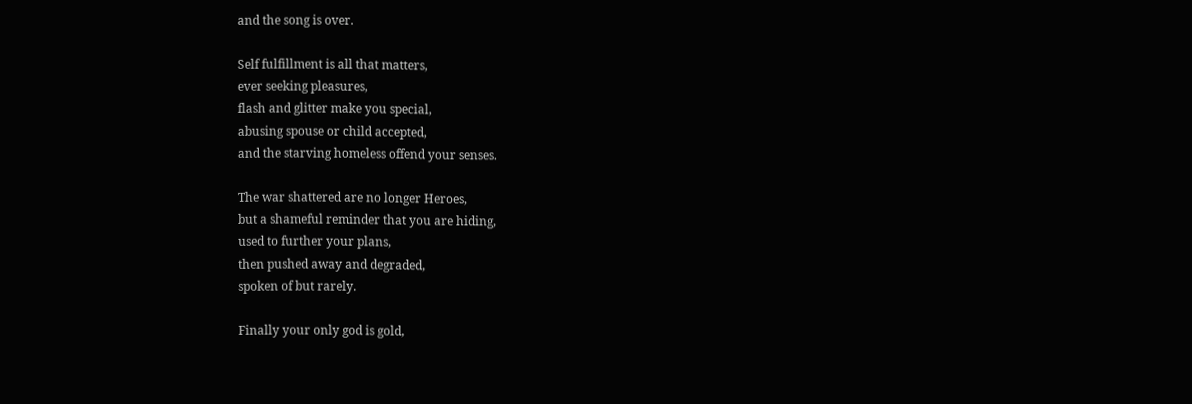and the song is over.

Self fulfillment is all that matters,
ever seeking pleasures,
flash and glitter make you special,
abusing spouse or child accepted,
and the starving homeless offend your senses.

The war shattered are no longer Heroes,
but a shameful reminder that you are hiding,
used to further your plans,
then pushed away and degraded,
spoken of but rarely.

Finally your only god is gold,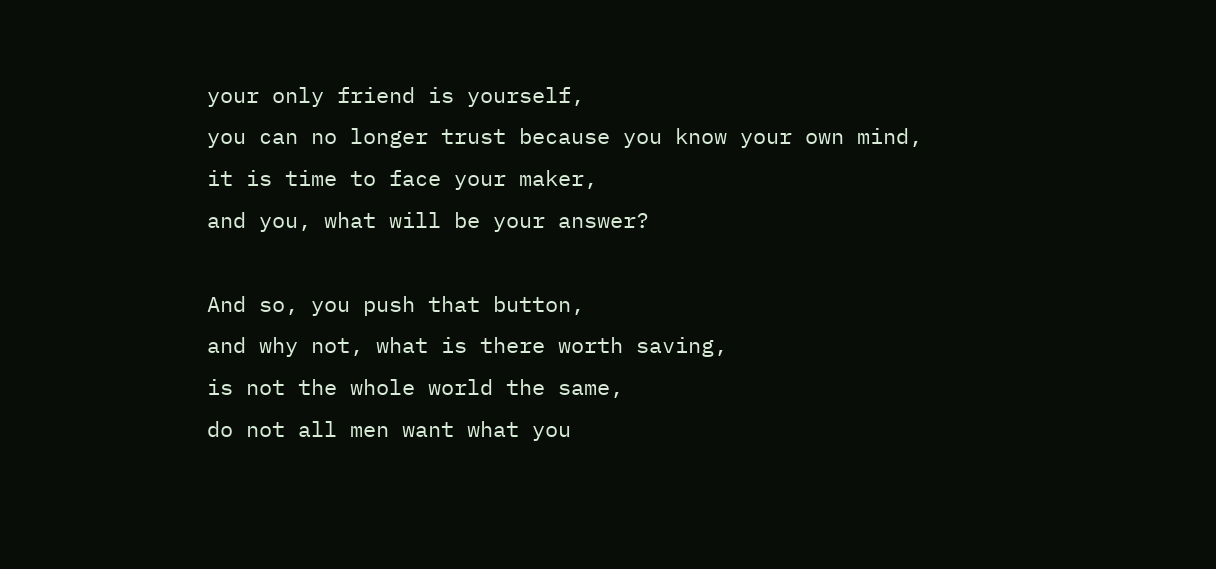your only friend is yourself,
you can no longer trust because you know your own mind,
it is time to face your maker,
and you, what will be your answer?

And so, you push that button,
and why not, what is there worth saving,
is not the whole world the same,
do not all men want what you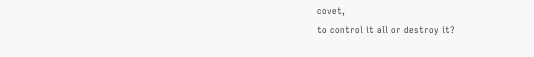covet,
to control it all or destroy it?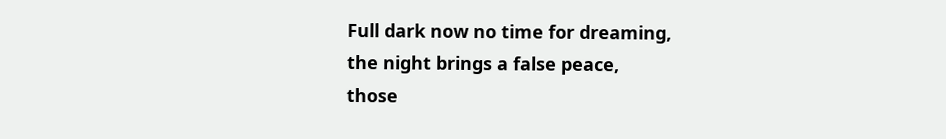Full dark now no time for dreaming,
the night brings a false peace,
those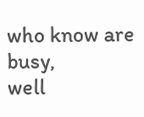who know are busy,
well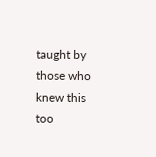taught by those who knew this too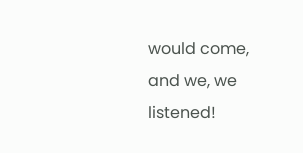would come,
and we, we listened!